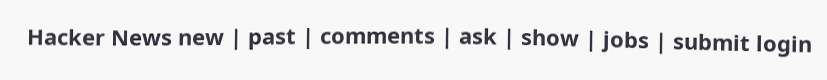Hacker News new | past | comments | ask | show | jobs | submit login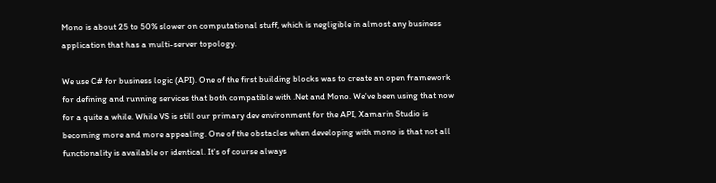Mono is about 25 to 50% slower on computational stuff, which is negligible in almost any business application that has a multi-server topology.

We use C# for business logic (API). One of the first building blocks was to create an open framework for defining and running services that both compatible with .Net and Mono. We've been using that now for a quite a while. While VS is still our primary dev environment for the API, Xamarin Studio is becoming more and more appealing. One of the obstacles when developing with mono is that not all functionality is available or identical. It's of course always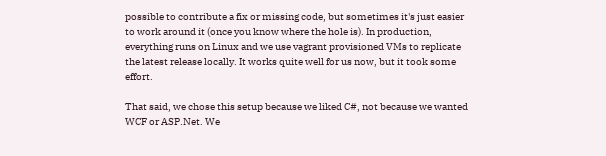possible to contribute a fix or missing code, but sometimes it's just easier to work around it (once you know where the hole is). In production, everything runs on Linux and we use vagrant provisioned VMs to replicate the latest release locally. It works quite well for us now, but it took some effort.

That said, we chose this setup because we liked C#, not because we wanted WCF or ASP.Net. We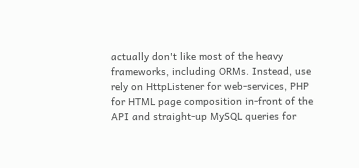actually don't like most of the heavy frameworks, including ORMs. Instead, use rely on HttpListener for web-services, PHP for HTML page composition in-front of the API and straight-up MySQL queries for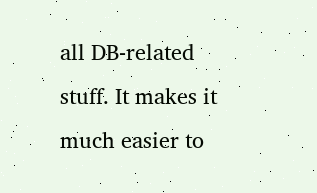all DB-related stuff. It makes it much easier to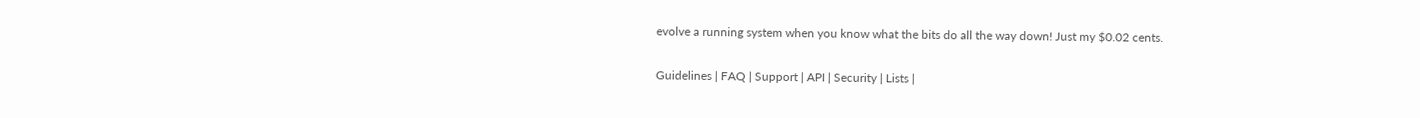evolve a running system when you know what the bits do all the way down! Just my $0.02 cents.

Guidelines | FAQ | Support | API | Security | Lists |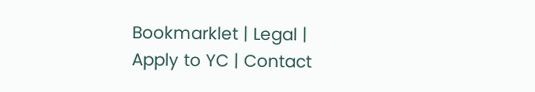Bookmarklet | Legal | Apply to YC | Contact